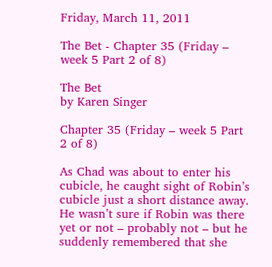Friday, March 11, 2011

The Bet - Chapter 35 (Friday – week 5 Part 2 of 8)

The Bet
by Karen Singer

Chapter 35 (Friday – week 5 Part 2 of 8)

As Chad was about to enter his cubicle, he caught sight of Robin’s cubicle just a short distance away. He wasn’t sure if Robin was there yet or not – probably not – but he suddenly remembered that she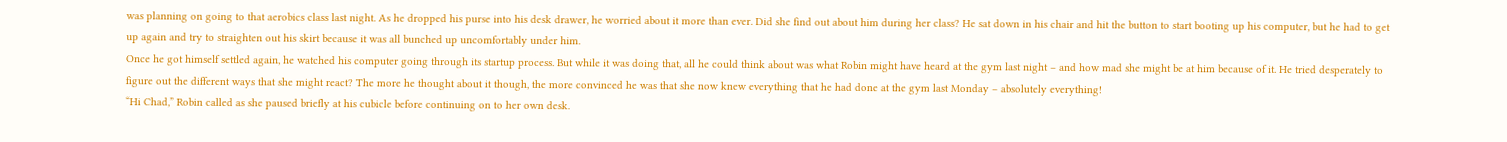was planning on going to that aerobics class last night. As he dropped his purse into his desk drawer, he worried about it more than ever. Did she find out about him during her class? He sat down in his chair and hit the button to start booting up his computer, but he had to get up again and try to straighten out his skirt because it was all bunched up uncomfortably under him.
Once he got himself settled again, he watched his computer going through its startup process. But while it was doing that, all he could think about was what Robin might have heard at the gym last night – and how mad she might be at him because of it. He tried desperately to figure out the different ways that she might react? The more he thought about it though, the more convinced he was that she now knew everything that he had done at the gym last Monday – absolutely everything!
“Hi Chad,” Robin called as she paused briefly at his cubicle before continuing on to her own desk.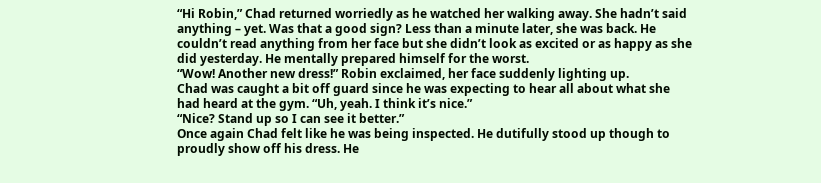“Hi Robin,” Chad returned worriedly as he watched her walking away. She hadn’t said anything – yet. Was that a good sign? Less than a minute later, she was back. He couldn’t read anything from her face but she didn’t look as excited or as happy as she did yesterday. He mentally prepared himself for the worst.
“Wow! Another new dress!” Robin exclaimed, her face suddenly lighting up.
Chad was caught a bit off guard since he was expecting to hear all about what she had heard at the gym. “Uh, yeah. I think it’s nice.”
“Nice? Stand up so I can see it better.”
Once again Chad felt like he was being inspected. He dutifully stood up though to proudly show off his dress. He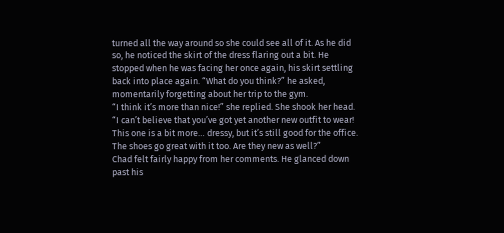turned all the way around so she could see all of it. As he did so, he noticed the skirt of the dress flaring out a bit. He stopped when he was facing her once again, his skirt settling back into place again. “What do you think?” he asked, momentarily forgetting about her trip to the gym.
“I think it’s more than nice!” she replied. She shook her head. “I can’t believe that you’ve got yet another new outfit to wear! This one is a bit more… dressy, but it’s still good for the office. The shoes go great with it too. Are they new as well?”
Chad felt fairly happy from her comments. He glanced down past his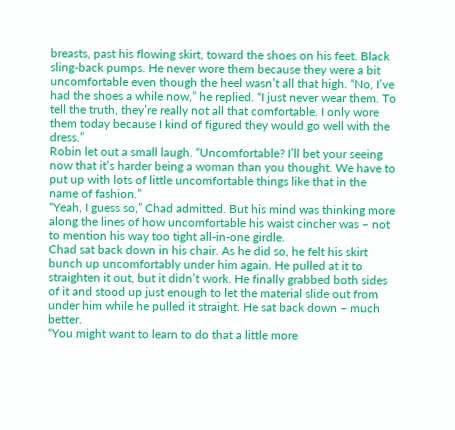breasts, past his flowing skirt, toward the shoes on his feet. Black sling-back pumps. He never wore them because they were a bit uncomfortable even though the heel wasn’t all that high. “No, I’ve had the shoes a while now,” he replied. “I just never wear them. To tell the truth, they’re really not all that comfortable. I only wore them today because I kind of figured they would go well with the dress.”
Robin let out a small laugh. “Uncomfortable? I’ll bet your seeing now that it’s harder being a woman than you thought. We have to put up with lots of little uncomfortable things like that in the name of fashion.”
“Yeah, I guess so,” Chad admitted. But his mind was thinking more along the lines of how uncomfortable his waist cincher was – not to mention his way too tight all-in-one girdle.
Chad sat back down in his chair. As he did so, he felt his skirt bunch up uncomfortably under him again. He pulled at it to straighten it out, but it didn’t work. He finally grabbed both sides of it and stood up just enough to let the material slide out from under him while he pulled it straight. He sat back down – much better.
“You might want to learn to do that a little more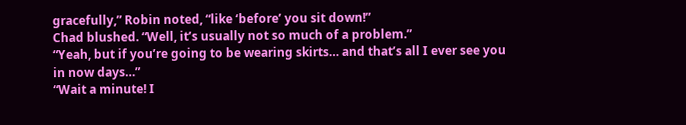gracefully,” Robin noted, “like ‘before’ you sit down!”
Chad blushed. “Well, it’s usually not so much of a problem.”
“Yeah, but if you’re going to be wearing skirts… and that’s all I ever see you in now days…”
“Wait a minute! I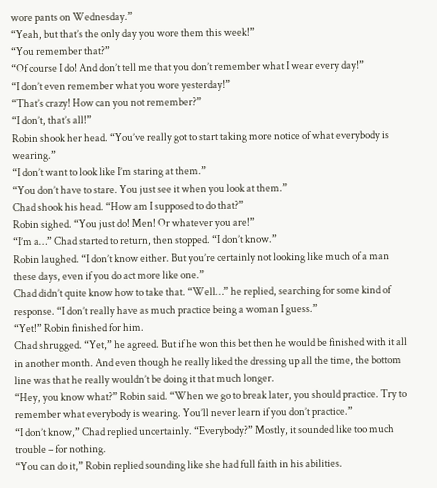wore pants on Wednesday.”
“Yeah, but that’s the only day you wore them this week!”
“You remember that?”
“Of course I do! And don’t tell me that you don’t remember what I wear every day!”
“I don’t even remember what you wore yesterday!”
“That’s crazy! How can you not remember?”
“I don’t, that’s all!”
Robin shook her head. “You’ve really got to start taking more notice of what everybody is wearing.”
“I don’t want to look like I’m staring at them.”
“You don’t have to stare. You just see it when you look at them.”
Chad shook his head. “How am I supposed to do that?”
Robin sighed. “You just do! Men! Or whatever you are!”
“I’m a…” Chad started to return, then stopped. “I don’t know.”
Robin laughed. “I don’t know either. But you’re certainly not looking like much of a man these days, even if you do act more like one.”
Chad didn’t quite know how to take that. “Well…” he replied, searching for some kind of response. “I don’t really have as much practice being a woman I guess.”
“Yet!” Robin finished for him.
Chad shrugged. “Yet,” he agreed. But if he won this bet then he would be finished with it all in another month. And even though he really liked the dressing up all the time, the bottom line was that he really wouldn’t be doing it that much longer.
“Hey, you know what?” Robin said. “When we go to break later, you should practice. Try to remember what everybody is wearing. You’ll never learn if you don’t practice.”
“I don’t know,” Chad replied uncertainly. “Everybody?” Mostly, it sounded like too much trouble – for nothing.
“You can do it,” Robin replied sounding like she had full faith in his abilities.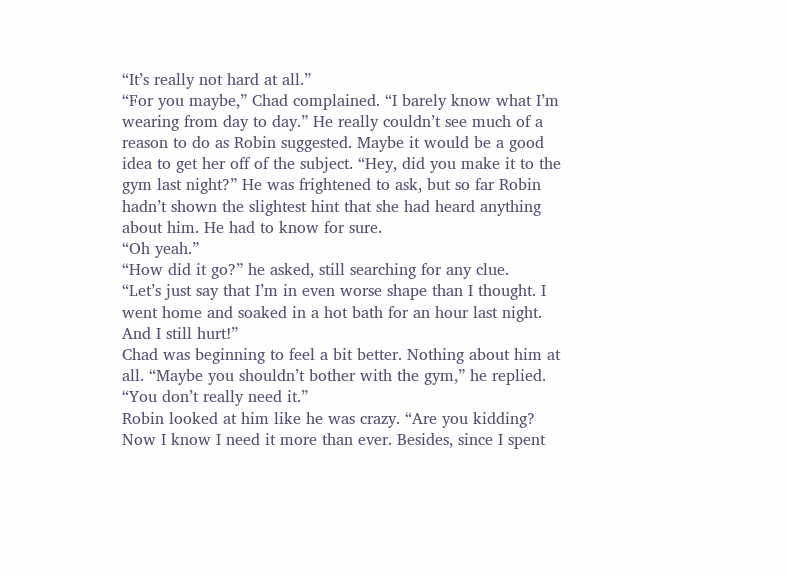“It’s really not hard at all.”
“For you maybe,” Chad complained. “I barely know what I’m wearing from day to day.” He really couldn’t see much of a reason to do as Robin suggested. Maybe it would be a good idea to get her off of the subject. “Hey, did you make it to the gym last night?” He was frightened to ask, but so far Robin hadn’t shown the slightest hint that she had heard anything about him. He had to know for sure.
“Oh yeah.”
“How did it go?” he asked, still searching for any clue.
“Let’s just say that I’m in even worse shape than I thought. I went home and soaked in a hot bath for an hour last night. And I still hurt!”
Chad was beginning to feel a bit better. Nothing about him at all. “Maybe you shouldn’t bother with the gym,” he replied. “You don’t really need it.”
Robin looked at him like he was crazy. “Are you kidding? Now I know I need it more than ever. Besides, since I spent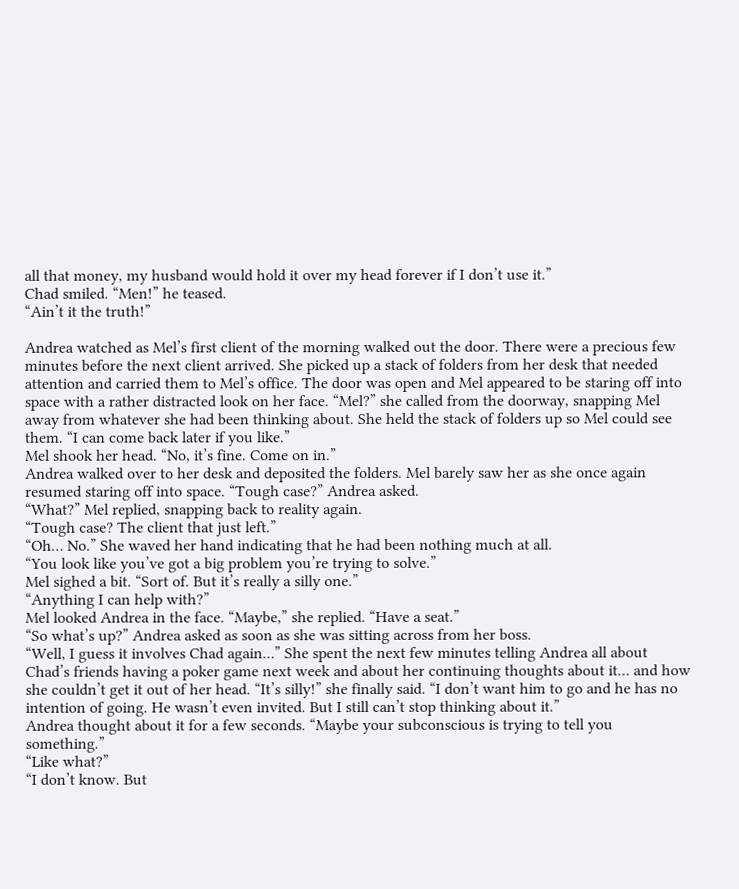all that money, my husband would hold it over my head forever if I don’t use it.”
Chad smiled. “Men!” he teased.
“Ain’t it the truth!”

Andrea watched as Mel’s first client of the morning walked out the door. There were a precious few minutes before the next client arrived. She picked up a stack of folders from her desk that needed attention and carried them to Mel’s office. The door was open and Mel appeared to be staring off into space with a rather distracted look on her face. “Mel?” she called from the doorway, snapping Mel away from whatever she had been thinking about. She held the stack of folders up so Mel could see them. “I can come back later if you like.”
Mel shook her head. “No, it’s fine. Come on in.”
Andrea walked over to her desk and deposited the folders. Mel barely saw her as she once again resumed staring off into space. “Tough case?” Andrea asked.
“What?” Mel replied, snapping back to reality again.
“Tough case? The client that just left.”
“Oh… No.” She waved her hand indicating that he had been nothing much at all.
“You look like you’ve got a big problem you’re trying to solve.”
Mel sighed a bit. “Sort of. But it’s really a silly one.”
“Anything I can help with?”
Mel looked Andrea in the face. “Maybe,” she replied. “Have a seat.”
“So what’s up?” Andrea asked as soon as she was sitting across from her boss.
“Well, I guess it involves Chad again…” She spent the next few minutes telling Andrea all about Chad’s friends having a poker game next week and about her continuing thoughts about it… and how she couldn’t get it out of her head. “It’s silly!” she finally said. “I don’t want him to go and he has no intention of going. He wasn’t even invited. But I still can’t stop thinking about it.”
Andrea thought about it for a few seconds. “Maybe your subconscious is trying to tell you something.”
“Like what?”
“I don’t know. But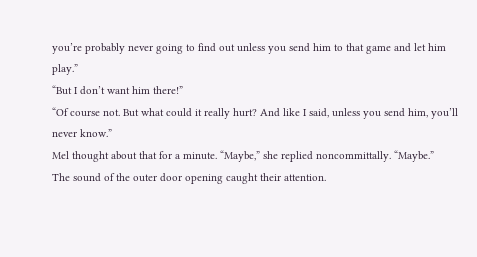you’re probably never going to find out unless you send him to that game and let him play.”
“But I don’t want him there!”
“Of course not. But what could it really hurt? And like I said, unless you send him, you’ll never know.”
Mel thought about that for a minute. “Maybe,” she replied noncommittally. “Maybe.”
The sound of the outer door opening caught their attention.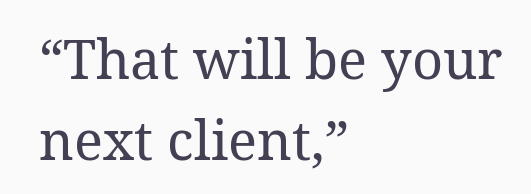“That will be your next client,”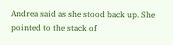Andrea said as she stood back up. She pointed to the stack of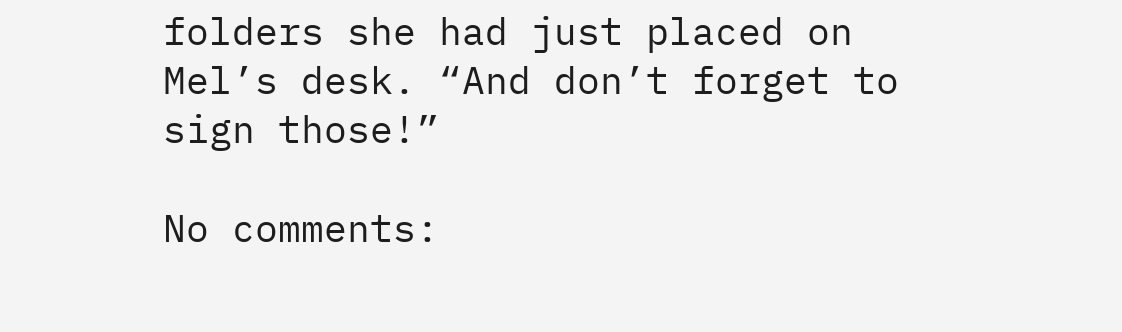folders she had just placed on Mel’s desk. “And don’t forget to sign those!”

No comments: